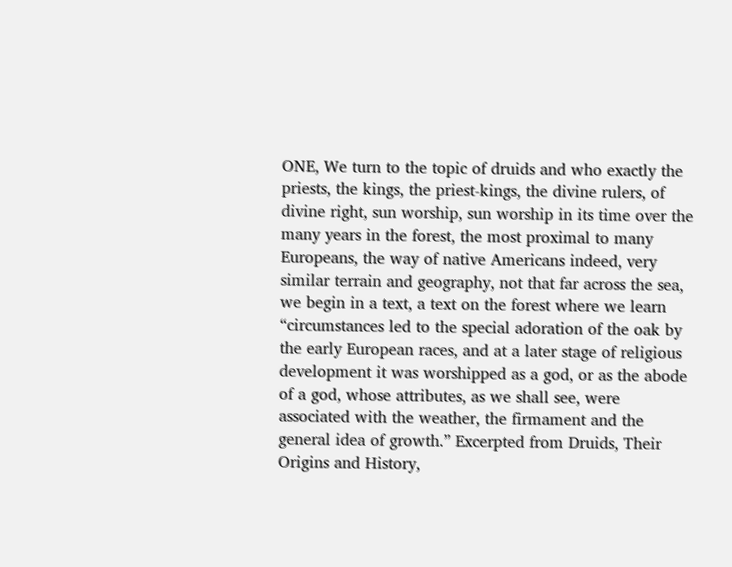ONE, We turn to the topic of druids and who exactly the priests, the kings, the priest-kings, the divine rulers, of divine right, sun worship, sun worship in its time over the many years in the forest, the most proximal to many Europeans, the way of native Americans indeed, very similar terrain and geography, not that far across the sea, we begin in a text, a text on the forest where we learn “circumstances led to the special adoration of the oak by the early European races, and at a later stage of religious development it was worshipped as a god, or as the abode of a god, whose attributes, as we shall see, were associated with the weather, the firmament and the general idea of growth.” Excerpted from Druids, Their Origins and History,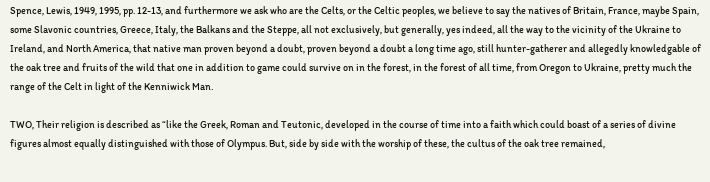Spence, Lewis, 1949, 1995, pp. 12-13, and furthermore we ask who are the Celts, or the Celtic peoples, we believe to say the natives of Britain, France, maybe Spain, some Slavonic countries, Greece, Italy, the Balkans and the Steppe, all not exclusively, but generally, yes indeed, all the way to the vicinity of the Ukraine to Ireland, and North America, that native man proven beyond a doubt, proven beyond a doubt a long time ago, still hunter-gatherer and allegedly knowledgable of the oak tree and fruits of the wild that one in addition to game could survive on in the forest, in the forest of all time, from Oregon to Ukraine, pretty much the range of the Celt in light of the Kenniwick Man.

TWO, Their religion is described as “like the Greek, Roman and Teutonic, developed in the course of time into a faith which could boast of a series of divine figures almost equally distinguished with those of Olympus. But, side by side with the worship of these, the cultus of the oak tree remained,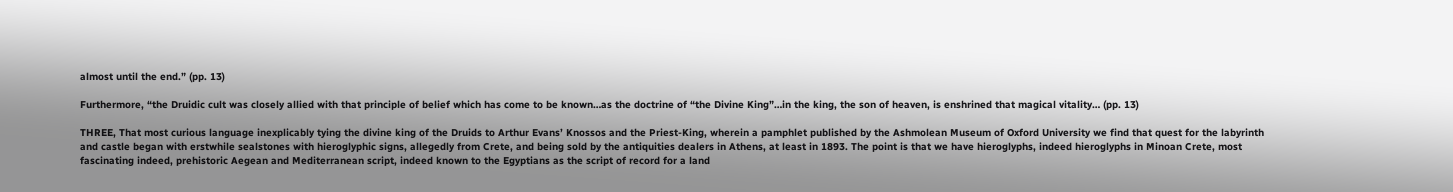almost until the end.” (pp. 13)

Furthermore, “the Druidic cult was closely allied with that principle of belief which has come to be known…as the doctrine of “the Divine King”…in the king, the son of heaven, is enshrined that magical vitality… (pp. 13)

THREE, That most curious language inexplicably tying the divine king of the Druids to Arthur Evans’ Knossos and the Priest-King, wherein a pamphlet published by the Ashmolean Museum of Oxford University we find that quest for the labyrinth and castle began with erstwhile sealstones with hieroglyphic signs, allegedly from Crete, and being sold by the antiquities dealers in Athens, at least in 1893. The point is that we have hieroglyphs, indeed hieroglyphs in Minoan Crete, most fascinating indeed, prehistoric Aegean and Mediterranean script, indeed known to the Egyptians as the script of record for a land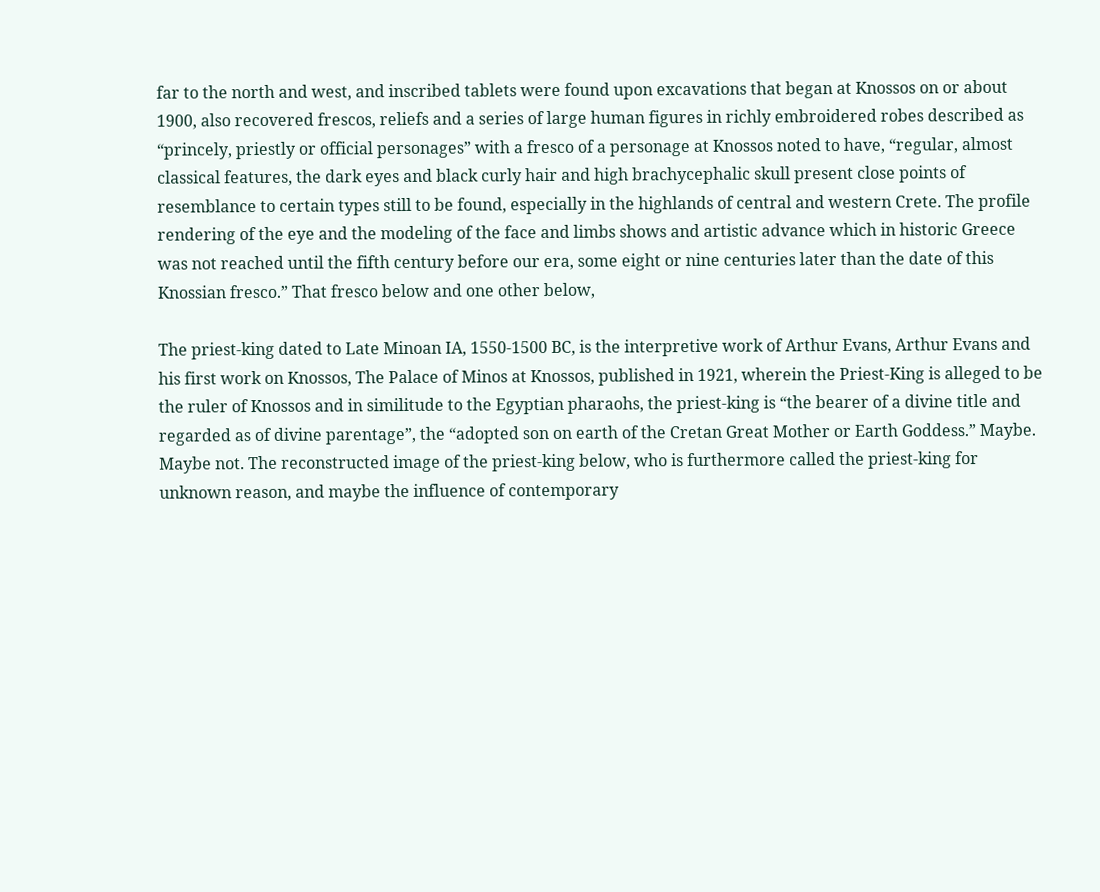far to the north and west, and inscribed tablets were found upon excavations that began at Knossos on or about 1900, also recovered frescos, reliefs and a series of large human figures in richly embroidered robes described as “princely, priestly or official personages” with a fresco of a personage at Knossos noted to have, “regular, almost classical features, the dark eyes and black curly hair and high brachycephalic skull present close points of resemblance to certain types still to be found, especially in the highlands of central and western Crete. The profile rendering of the eye and the modeling of the face and limbs shows and artistic advance which in historic Greece was not reached until the fifth century before our era, some eight or nine centuries later than the date of this Knossian fresco.” That fresco below and one other below,

The priest-king dated to Late Minoan IA, 1550-1500 BC, is the interpretive work of Arthur Evans, Arthur Evans and his first work on Knossos, The Palace of Minos at Knossos, published in 1921, wherein the Priest-King is alleged to be the ruler of Knossos and in similitude to the Egyptian pharaohs, the priest-king is “the bearer of a divine title and regarded as of divine parentage”, the “adopted son on earth of the Cretan Great Mother or Earth Goddess.” Maybe. Maybe not. The reconstructed image of the priest-king below, who is furthermore called the priest-king for unknown reason, and maybe the influence of contemporary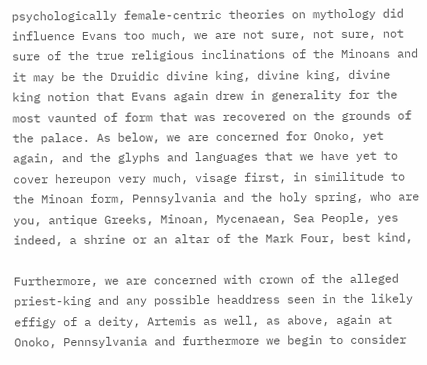psychologically female-centric theories on mythology did influence Evans too much, we are not sure, not sure, not sure of the true religious inclinations of the Minoans and it may be the Druidic divine king, divine king, divine king notion that Evans again drew in generality for the most vaunted of form that was recovered on the grounds of the palace. As below, we are concerned for Onoko, yet again, and the glyphs and languages that we have yet to cover hereupon very much, visage first, in similitude to the Minoan form, Pennsylvania and the holy spring, who are you, antique Greeks, Minoan, Mycenaean, Sea People, yes indeed, a shrine or an altar of the Mark Four, best kind,

Furthermore, we are concerned with crown of the alleged priest-king and any possible headdress seen in the likely effigy of a deity, Artemis as well, as above, again at Onoko, Pennsylvania and furthermore we begin to consider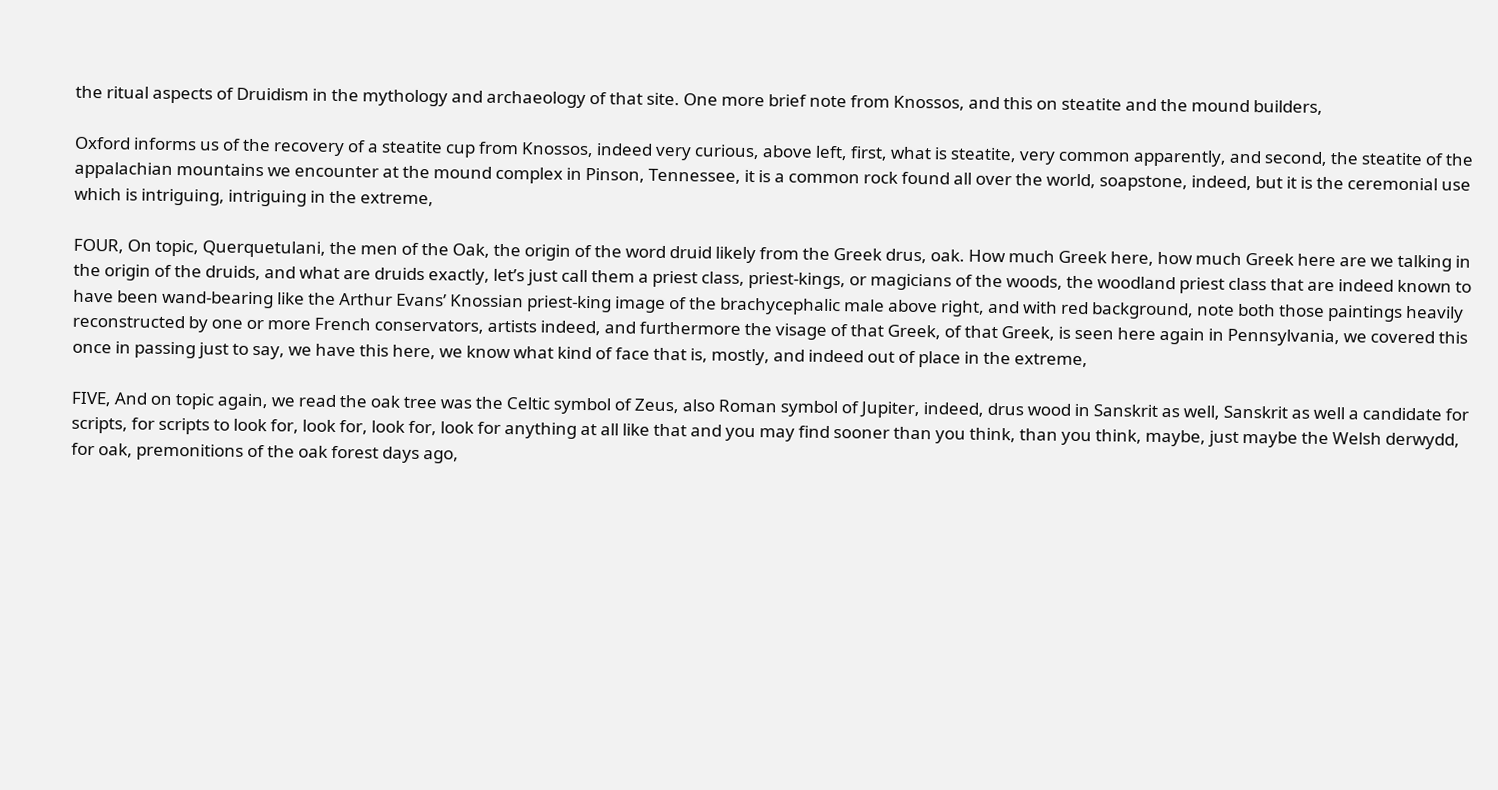the ritual aspects of Druidism in the mythology and archaeology of that site. One more brief note from Knossos, and this on steatite and the mound builders,

Oxford informs us of the recovery of a steatite cup from Knossos, indeed very curious, above left, first, what is steatite, very common apparently, and second, the steatite of the appalachian mountains we encounter at the mound complex in Pinson, Tennessee, it is a common rock found all over the world, soapstone, indeed, but it is the ceremonial use which is intriguing, intriguing in the extreme,

FOUR, On topic, Querquetulani, the men of the Oak, the origin of the word druid likely from the Greek drus, oak. How much Greek here, how much Greek here are we talking in the origin of the druids, and what are druids exactly, let’s just call them a priest class, priest-kings, or magicians of the woods, the woodland priest class that are indeed known to have been wand-bearing like the Arthur Evans’ Knossian priest-king image of the brachycephalic male above right, and with red background, note both those paintings heavily reconstructed by one or more French conservators, artists indeed, and furthermore the visage of that Greek, of that Greek, is seen here again in Pennsylvania, we covered this once in passing just to say, we have this here, we know what kind of face that is, mostly, and indeed out of place in the extreme,

FIVE, And on topic again, we read the oak tree was the Celtic symbol of Zeus, also Roman symbol of Jupiter, indeed, drus wood in Sanskrit as well, Sanskrit as well a candidate for scripts, for scripts to look for, look for, look for, look for anything at all like that and you may find sooner than you think, than you think, maybe, just maybe the Welsh derwydd, for oak, premonitions of the oak forest days ago,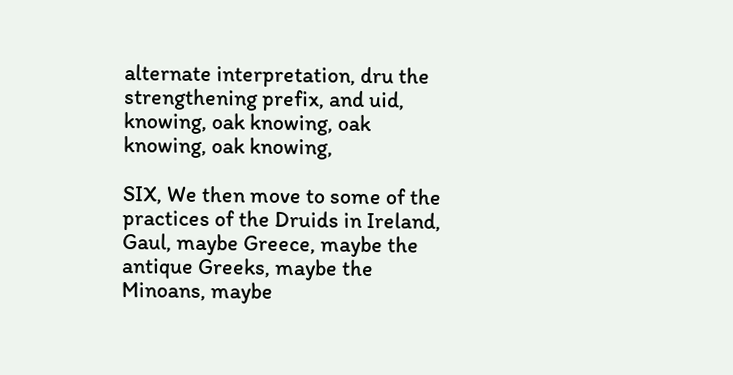alternate interpretation, dru the strengthening prefix, and uid, knowing, oak knowing, oak knowing, oak knowing,

SIX, We then move to some of the practices of the Druids in Ireland, Gaul, maybe Greece, maybe the antique Greeks, maybe the Minoans, maybe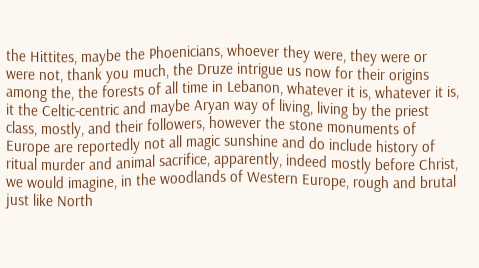the Hittites, maybe the Phoenicians, whoever they were, they were or were not, thank you much, the Druze intrigue us now for their origins among the, the forests of all time in Lebanon, whatever it is, whatever it is, it the Celtic-centric and maybe Aryan way of living, living by the priest class, mostly, and their followers, however the stone monuments of Europe are reportedly not all magic sunshine and do include history of ritual murder and animal sacrifice, apparently, indeed mostly before Christ, we would imagine, in the woodlands of Western Europe, rough and brutal just like North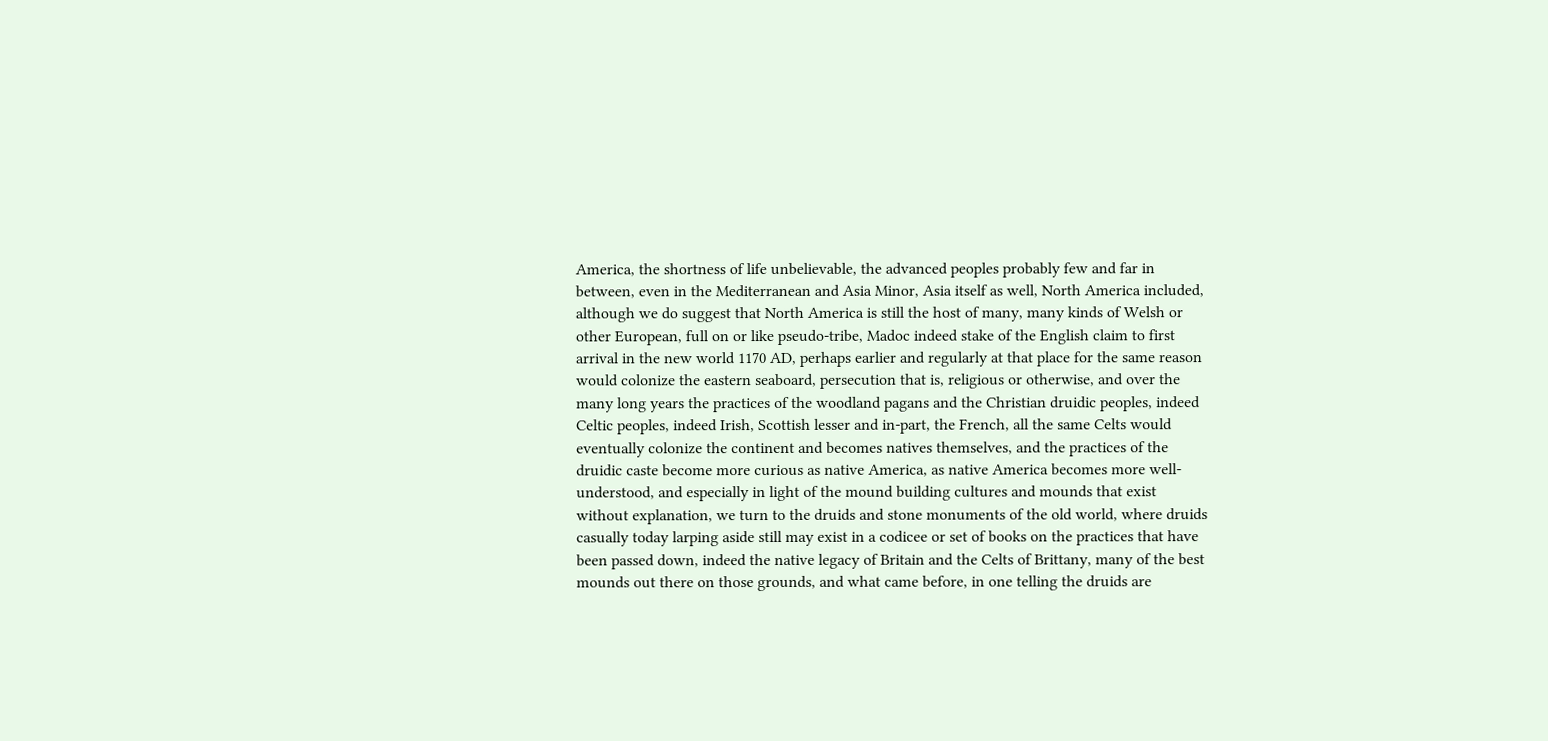America, the shortness of life unbelievable, the advanced peoples probably few and far in between, even in the Mediterranean and Asia Minor, Asia itself as well, North America included, although we do suggest that North America is still the host of many, many kinds of Welsh or other European, full on or like pseudo-tribe, Madoc indeed stake of the English claim to first arrival in the new world 1170 AD, perhaps earlier and regularly at that place for the same reason would colonize the eastern seaboard, persecution that is, religious or otherwise, and over the many long years the practices of the woodland pagans and the Christian druidic peoples, indeed Celtic peoples, indeed Irish, Scottish lesser and in-part, the French, all the same Celts would eventually colonize the continent and becomes natives themselves, and the practices of the druidic caste become more curious as native America, as native America becomes more well-understood, and especially in light of the mound building cultures and mounds that exist without explanation, we turn to the druids and stone monuments of the old world, where druids casually today larping aside still may exist in a codicee or set of books on the practices that have been passed down, indeed the native legacy of Britain and the Celts of Brittany, many of the best mounds out there on those grounds, and what came before, in one telling the druids are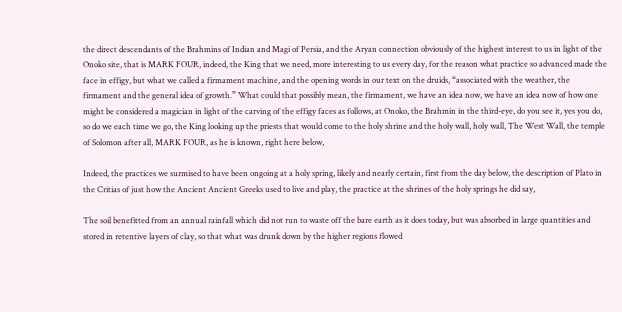the direct descendants of the Brahmins of Indian and Magi of Persia, and the Aryan connection obviously of the highest interest to us in light of the Onoko site, that is MARK FOUR, indeed, the King that we need, more interesting to us every day, for the reason what practice so advanced made the face in effigy, but what we called a firmament machine, and the opening words in our text on the druids, “associated with the weather, the firmament and the general idea of growth.” What could that possibly mean, the firmament, we have an idea now, we have an idea now of how one might be considered a magician in light of the carving of the effigy faces as follows, at Onoko, the Brahmin in the third-eye, do you see it, yes you do, so do we each time we go, the King looking up the priests that would come to the holy shrine and the holy wall, holy wall, The West Wall, the temple of Solomon after all, MARK FOUR, as he is known, right here below,

Indeed, the practices we surmised to have been ongoing at a holy spring, likely and nearly certain, first from the day below, the description of Plato in the Critias of just how the Ancient Ancient Greeks used to live and play, the practice at the shrines of the holy springs he did say,

The soil benefitted from an annual rainfall which did not run to waste off the bare earth as it does today, but was absorbed in large quantities and stored in retentive layers of clay, so that what was drunk down by the higher regions flowed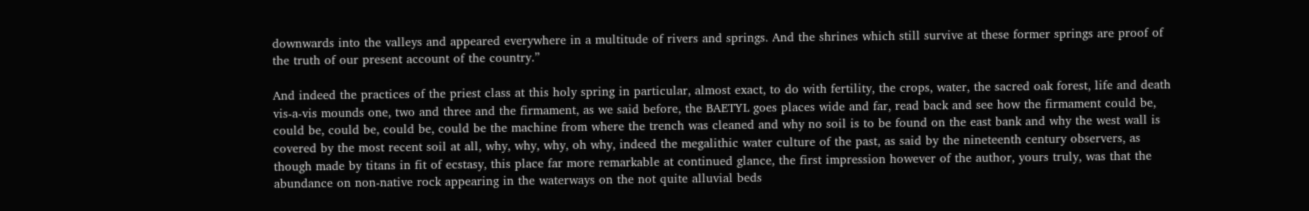downwards into the valleys and appeared everywhere in a multitude of rivers and springs. And the shrines which still survive at these former springs are proof of the truth of our present account of the country.”

And indeed the practices of the priest class at this holy spring in particular, almost exact, to do with fertility, the crops, water, the sacred oak forest, life and death vis-a-vis mounds one, two and three and the firmament, as we said before, the BAETYL goes places wide and far, read back and see how the firmament could be, could be, could be, could be, could be the machine from where the trench was cleaned and why no soil is to be found on the east bank and why the west wall is covered by the most recent soil at all, why, why, why, oh why, indeed the megalithic water culture of the past, as said by the nineteenth century observers, as though made by titans in fit of ecstasy, this place far more remarkable at continued glance, the first impression however of the author, yours truly, was that the abundance on non-native rock appearing in the waterways on the not quite alluvial beds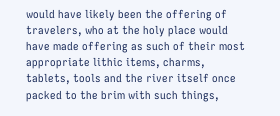would have likely been the offering of travelers, who at the holy place would have made offering as such of their most appropriate lithic items, charms, tablets, tools and the river itself once packed to the brim with such things,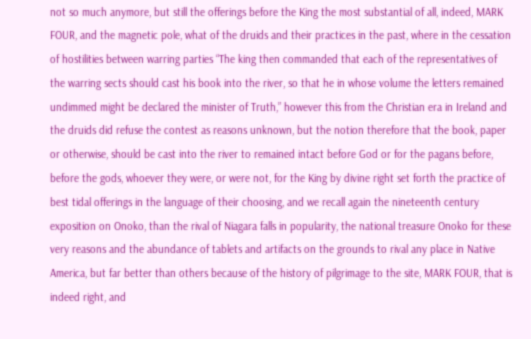not so much anymore, but still the offerings before the King the most substantial of all, indeed, MARK FOUR, and the magnetic pole, what of the druids and their practices in the past, where in the cessation of hostilities between warring parties “The king then commanded that each of the representatives of the warring sects should cast his book into the river, so that he in whose volume the letters remained undimmed might be declared the minister of Truth,” however this from the Christian era in Ireland and the druids did refuse the contest as reasons unknown, but the notion therefore that the book, paper or otherwise, should be cast into the river to remained intact before God or for the pagans before, before the gods, whoever they were, or were not, for the King by divine right set forth the practice of best tidal offerings in the language of their choosing, and we recall again the nineteenth century exposition on Onoko, than the rival of Niagara falls in popularity, the national treasure Onoko for these very reasons and the abundance of tablets and artifacts on the grounds to rival any place in Native America, but far better than others because of the history of pilgrimage to the site, MARK FOUR, that is indeed right, and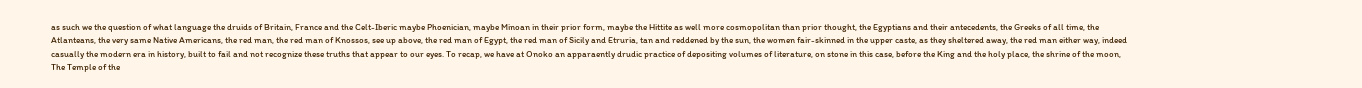as such we the question of what language the druids of Britain, France and the Celt-Iberic maybe Phoenician, maybe Minoan in their prior form, maybe the Hittite as well more cosmopolitan than prior thought, the Egyptians and their antecedents, the Greeks of all time, the Atlanteans, the very same Native Americans, the red man, the red man of Knossos, see up above, the red man of Egypt, the red man of Sicily and Etruria, tan and reddened by the sun, the women fair-skinned in the upper caste, as they sheltered away, the red man either way, indeed casually the modern era in history, built to fail and not recognize these truths that appear to our eyes. To recap, we have at Onoko an apparaently drudic practice of depositing volumes of literature, on stone in this case, before the King and the holy place, the shrine of the moon, The Temple of the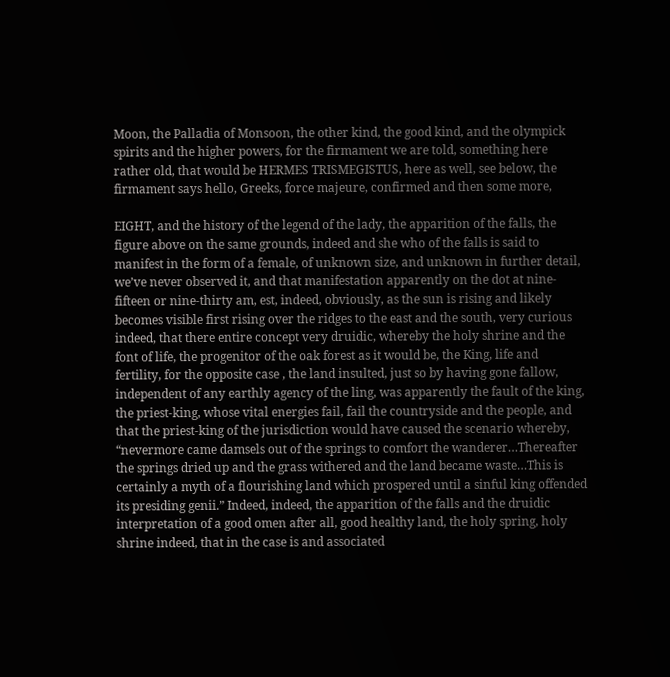Moon, the Palladia of Monsoon, the other kind, the good kind, and the olympick spirits and the higher powers, for the firmament we are told, something here rather old, that would be HERMES TRISMEGISTUS, here as well, see below, the firmament says hello, Greeks, force majeure, confirmed and then some more,

EIGHT, and the history of the legend of the lady, the apparition of the falls, the figure above on the same grounds, indeed and she who of the falls is said to manifest in the form of a female, of unknown size, and unknown in further detail, we’ve never observed it, and that manifestation apparently on the dot at nine-fifteen or nine-thirty am, est, indeed, obviously, as the sun is rising and likely becomes visible first rising over the ridges to the east and the south, very curious indeed, that there entire concept very druidic, whereby the holy shrine and the font of life, the progenitor of the oak forest as it would be, the King, life and fertility, for the opposite case , the land insulted, just so by having gone fallow, independent of any earthly agency of the ling, was apparently the fault of the king, the priest-king, whose vital energies fail, fail the countryside and the people, and that the priest-king of the jurisdiction would have caused the scenario whereby, “nevermore came damsels out of the springs to comfort the wanderer…Thereafter the springs dried up and the grass withered and the land became waste…This is certainly a myth of a flourishing land which prospered until a sinful king offended its presiding genii.” Indeed, indeed, the apparition of the falls and the druidic interpretation of a good omen after all, good healthy land, the holy spring, holy shrine indeed, that in the case is and associated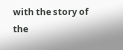with the story of the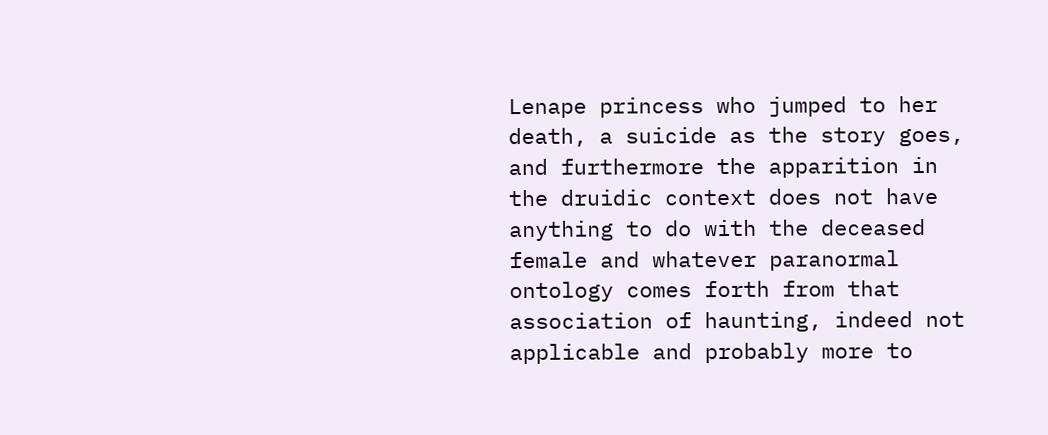Lenape princess who jumped to her death, a suicide as the story goes, and furthermore the apparition in the druidic context does not have anything to do with the deceased female and whatever paranormal ontology comes forth from that association of haunting, indeed not applicable and probably more to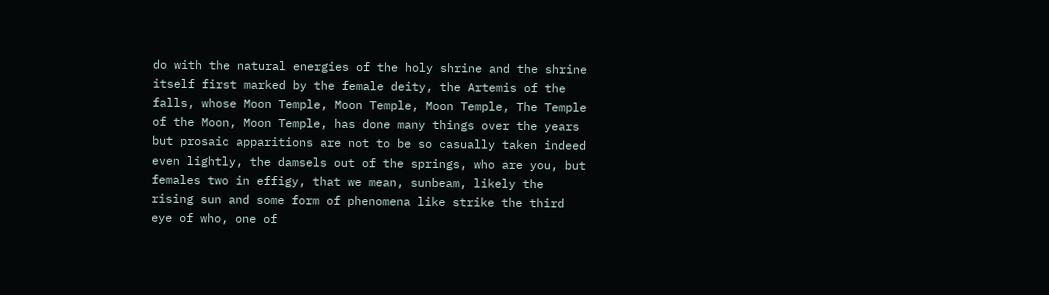do with the natural energies of the holy shrine and the shrine itself first marked by the female deity, the Artemis of the falls, whose Moon Temple, Moon Temple, Moon Temple, The Temple of the Moon, Moon Temple, has done many things over the years but prosaic apparitions are not to be so casually taken indeed even lightly, the damsels out of the springs, who are you, but females two in effigy, that we mean, sunbeam, likely the rising sun and some form of phenomena like strike the third eye of who, one of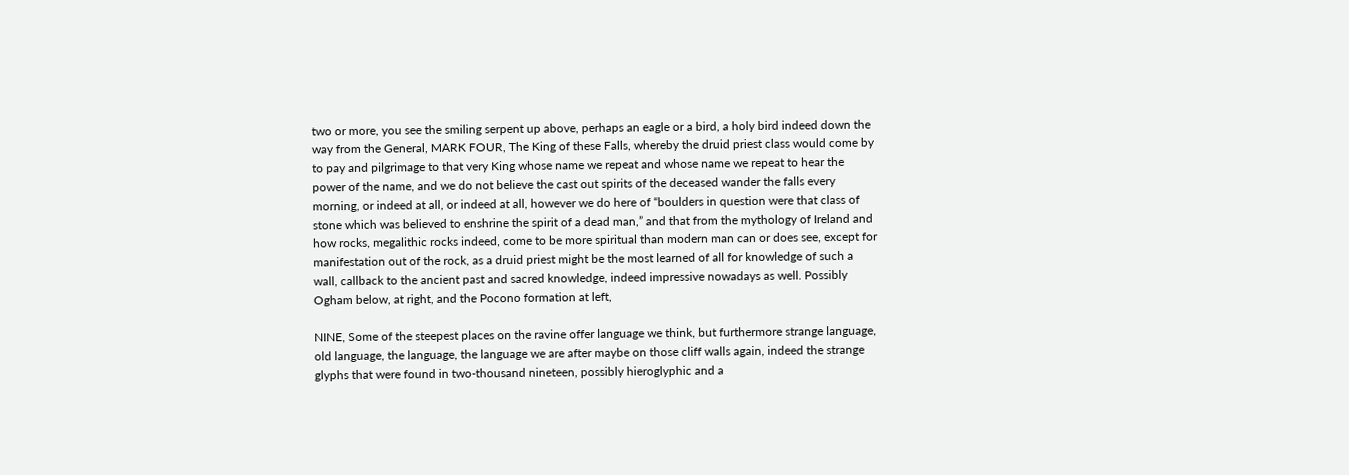two or more, you see the smiling serpent up above, perhaps an eagle or a bird, a holy bird indeed down the way from the General, MARK FOUR, The King of these Falls, whereby the druid priest class would come by to pay and pilgrimage to that very King whose name we repeat and whose name we repeat to hear the power of the name, and we do not believe the cast out spirits of the deceased wander the falls every morning, or indeed at all, or indeed at all, however we do here of “boulders in question were that class of stone which was believed to enshrine the spirit of a dead man,” and that from the mythology of Ireland and how rocks, megalithic rocks indeed, come to be more spiritual than modern man can or does see, except for manifestation out of the rock, as a druid priest might be the most learned of all for knowledge of such a wall, callback to the ancient past and sacred knowledge, indeed impressive nowadays as well. Possibly Ogham below, at right, and the Pocono formation at left,

NINE, Some of the steepest places on the ravine offer language we think, but furthermore strange language, old language, the language, the language we are after maybe on those cliff walls again, indeed the strange glyphs that were found in two-thousand nineteen, possibly hieroglyphic and a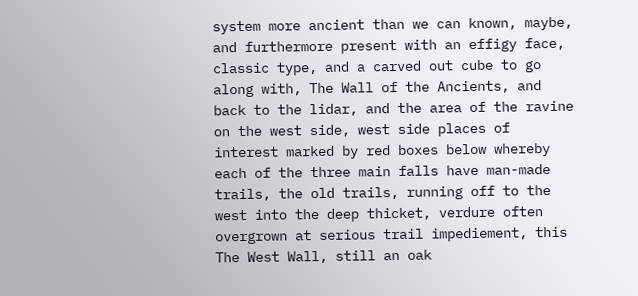system more ancient than we can known, maybe, and furthermore present with an effigy face, classic type, and a carved out cube to go along with, The Wall of the Ancients, and back to the lidar, and the area of the ravine on the west side, west side places of interest marked by red boxes below whereby each of the three main falls have man-made trails, the old trails, running off to the west into the deep thicket, verdure often overgrown at serious trail impediement, this The West Wall, still an oak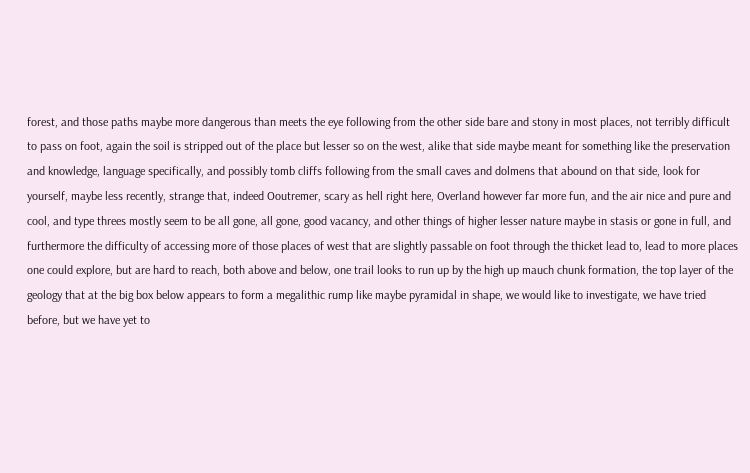forest, and those paths maybe more dangerous than meets the eye following from the other side bare and stony in most places, not terribly difficult to pass on foot, again the soil is stripped out of the place but lesser so on the west, alike that side maybe meant for something like the preservation and knowledge, language specifically, and possibly tomb cliffs following from the small caves and dolmens that abound on that side, look for yourself, maybe less recently, strange that, indeed Ooutremer, scary as hell right here, Overland however far more fun, and the air nice and pure and cool, and type threes mostly seem to be all gone, all gone, good vacancy, and other things of higher lesser nature maybe in stasis or gone in full, and furthermore the difficulty of accessing more of those places of west that are slightly passable on foot through the thicket lead to, lead to more places one could explore, but are hard to reach, both above and below, one trail looks to run up by the high up mauch chunk formation, the top layer of the geology that at the big box below appears to form a megalithic rump like maybe pyramidal in shape, we would like to investigate, we have tried before, but we have yet to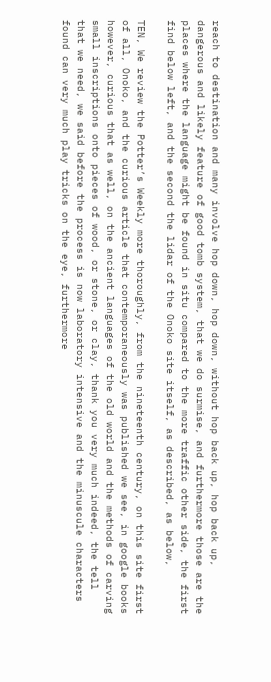reach to destination and many involve hop down, hop down, without hop back up, hop back up, dangerous and likely feature of good tomb system, that we do surmise, and furthermore those are the places where the language might be found in situ compared to the more traffic other side, the first find below left, and the second the lidar of the Onoko site itself, as described, as below,

TEN, We review the Potter’s Weekly more thoroughly, from the nineteenth century, on this site first of all, Onoko, and the curious article that contemporaneously was published we see, in google books however, curious that as well, on the ancient languages of the old world and the methods of carving small inscriptions onto pieces of wood, or stone, or clay, thank you very much indeed, the tell that we need, we said before the process is now laboratory intensive and the minuscule characters found can very much play tricks on the eye, furthermore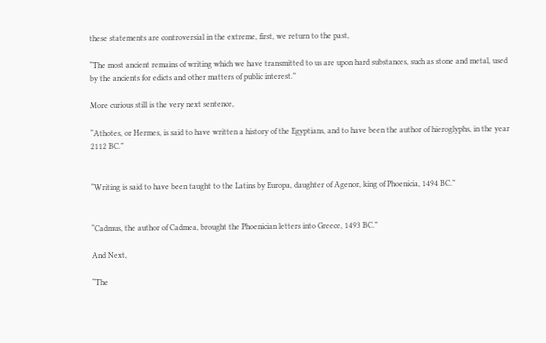these statements are controversial in the extreme, first, we return to the past,

“The most ancient remains of writing which we have transmitted to us are upon hard substances, such as stone and metal, used by the ancients for edicts and other matters of public interest.”

More curious still is the very next sentence,

“Athotes, or Hermes, is said to have written a history of the Egyptians, and to have been the author of hieroglyphs, in the year 2112 BC.”


“Writing is said to have been taught to the Latins by Europa, daughter of Agenor, king of Phoenicia, 1494 BC.”


“Cadmus, the author of Cadmea, brought the Phoenician letters into Greece, 1493 BC.”

And Next,

“The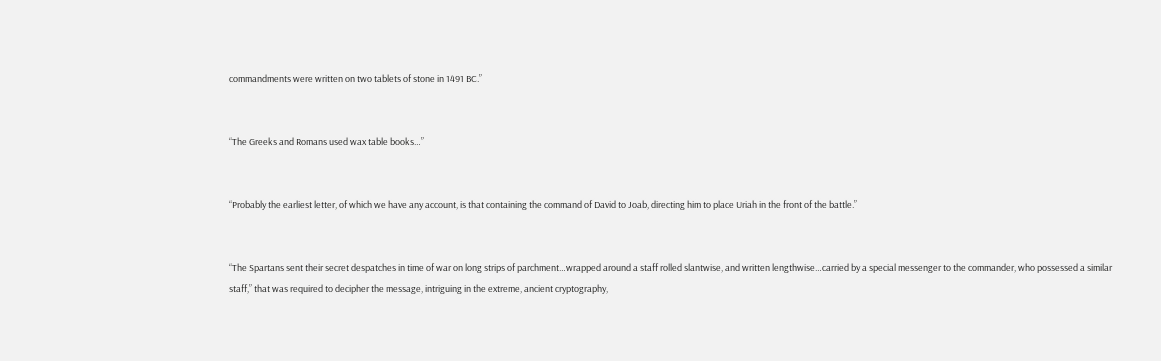commandments were written on two tablets of stone in 1491 BC.”


“The Greeks and Romans used wax table books…”


“Probably the earliest letter, of which we have any account, is that containing the command of David to Joab, directing him to place Uriah in the front of the battle.”


“The Spartans sent their secret despatches in time of war on long strips of parchment…wrapped around a staff rolled slantwise, and written lengthwise…carried by a special messenger to the commander, who possessed a similar staff,” that was required to decipher the message, intriguing in the extreme, ancient cryptography,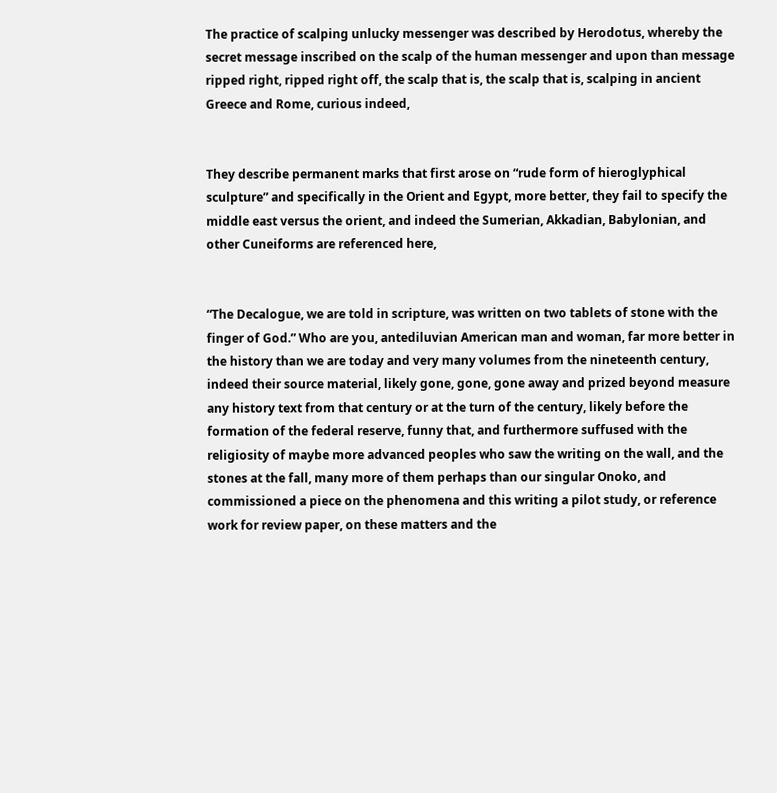The practice of scalping unlucky messenger was described by Herodotus, whereby the secret message inscribed on the scalp of the human messenger and upon than message ripped right, ripped right off, the scalp that is, the scalp that is, scalping in ancient Greece and Rome, curious indeed,


They describe permanent marks that first arose on “rude form of hieroglyphical sculpture” and specifically in the Orient and Egypt, more better, they fail to specify the middle east versus the orient, and indeed the Sumerian, Akkadian, Babylonian, and other Cuneiforms are referenced here,


“The Decalogue, we are told in scripture, was written on two tablets of stone with the finger of God.” Who are you, antediluvian American man and woman, far more better in the history than we are today and very many volumes from the nineteenth century, indeed their source material, likely gone, gone, gone away and prized beyond measure any history text from that century or at the turn of the century, likely before the formation of the federal reserve, funny that, and furthermore suffused with the religiosity of maybe more advanced peoples who saw the writing on the wall, and the stones at the fall, many more of them perhaps than our singular Onoko, and commissioned a piece on the phenomena and this writing a pilot study, or reference work for review paper, on these matters and the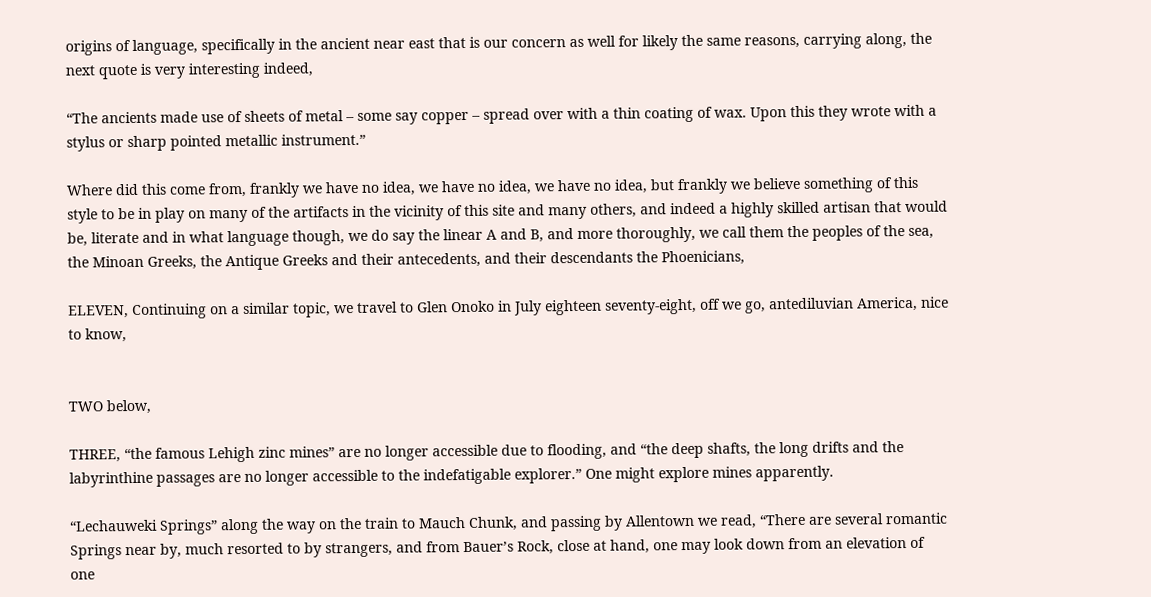origins of language, specifically in the ancient near east that is our concern as well for likely the same reasons, carrying along, the next quote is very interesting indeed,

“The ancients made use of sheets of metal – some say copper – spread over with a thin coating of wax. Upon this they wrote with a stylus or sharp pointed metallic instrument.”

Where did this come from, frankly we have no idea, we have no idea, we have no idea, but frankly we believe something of this style to be in play on many of the artifacts in the vicinity of this site and many others, and indeed a highly skilled artisan that would be, literate and in what language though, we do say the linear A and B, and more thoroughly, we call them the peoples of the sea, the Minoan Greeks, the Antique Greeks and their antecedents, and their descendants the Phoenicians,

ELEVEN, Continuing on a similar topic, we travel to Glen Onoko in July eighteen seventy-eight, off we go, antediluvian America, nice to know,


TWO below,

THREE, “the famous Lehigh zinc mines” are no longer accessible due to flooding, and “the deep shafts, the long drifts and the labyrinthine passages are no longer accessible to the indefatigable explorer.” One might explore mines apparently.

“Lechauweki Springs” along the way on the train to Mauch Chunk, and passing by Allentown we read, “There are several romantic Springs near by, much resorted to by strangers, and from Bauer’s Rock, close at hand, one may look down from an elevation of one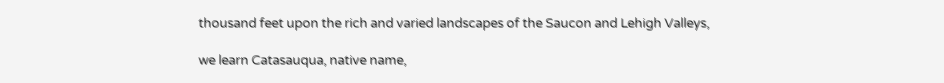thousand feet upon the rich and varied landscapes of the Saucon and Lehigh Valleys,

we learn Catasauqua, native name,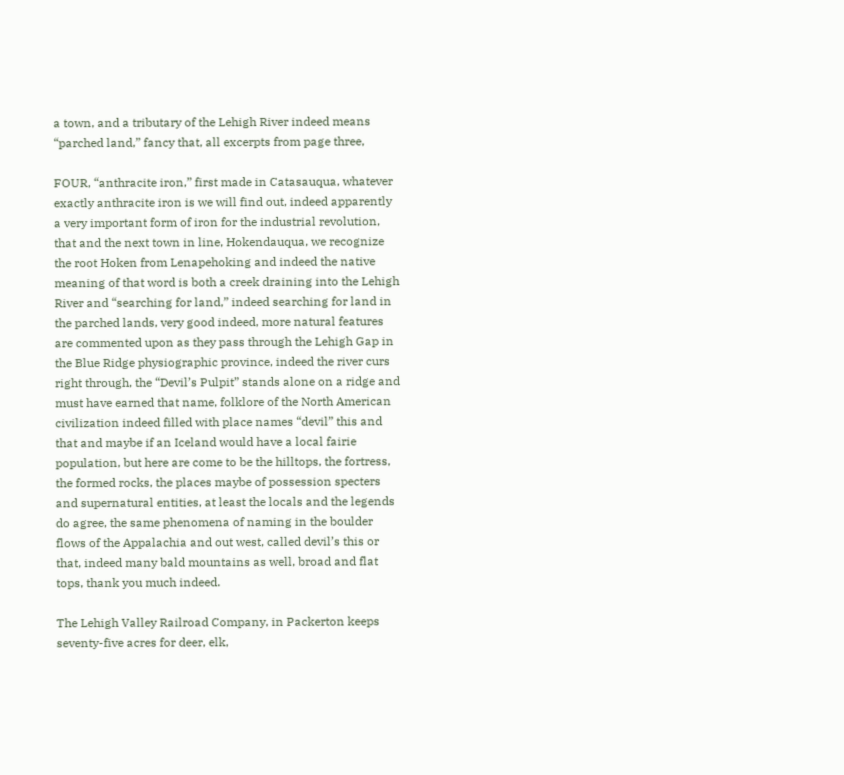a town, and a tributary of the Lehigh River indeed means “parched land,” fancy that, all excerpts from page three,

FOUR, “anthracite iron,” first made in Catasauqua, whatever exactly anthracite iron is we will find out, indeed apparently a very important form of iron for the industrial revolution, that and the next town in line, Hokendauqua, we recognize the root Hoken from Lenapehoking and indeed the native meaning of that word is both a creek draining into the Lehigh River and “searching for land,” indeed searching for land in the parched lands, very good indeed, more natural features are commented upon as they pass through the Lehigh Gap in the Blue Ridge physiographic province, indeed the river curs right through, the “Devil’s Pulpit” stands alone on a ridge and must have earned that name, folklore of the North American civilization indeed filled with place names “devil” this and that and maybe if an Iceland would have a local fairie population, but here are come to be the hilltops, the fortress, the formed rocks, the places maybe of possession specters and supernatural entities, at least the locals and the legends do agree, the same phenomena of naming in the boulder flows of the Appalachia and out west, called devil’s this or that, indeed many bald mountains as well, broad and flat tops, thank you much indeed.

The Lehigh Valley Railroad Company, in Packerton keeps seventy-five acres for deer, elk,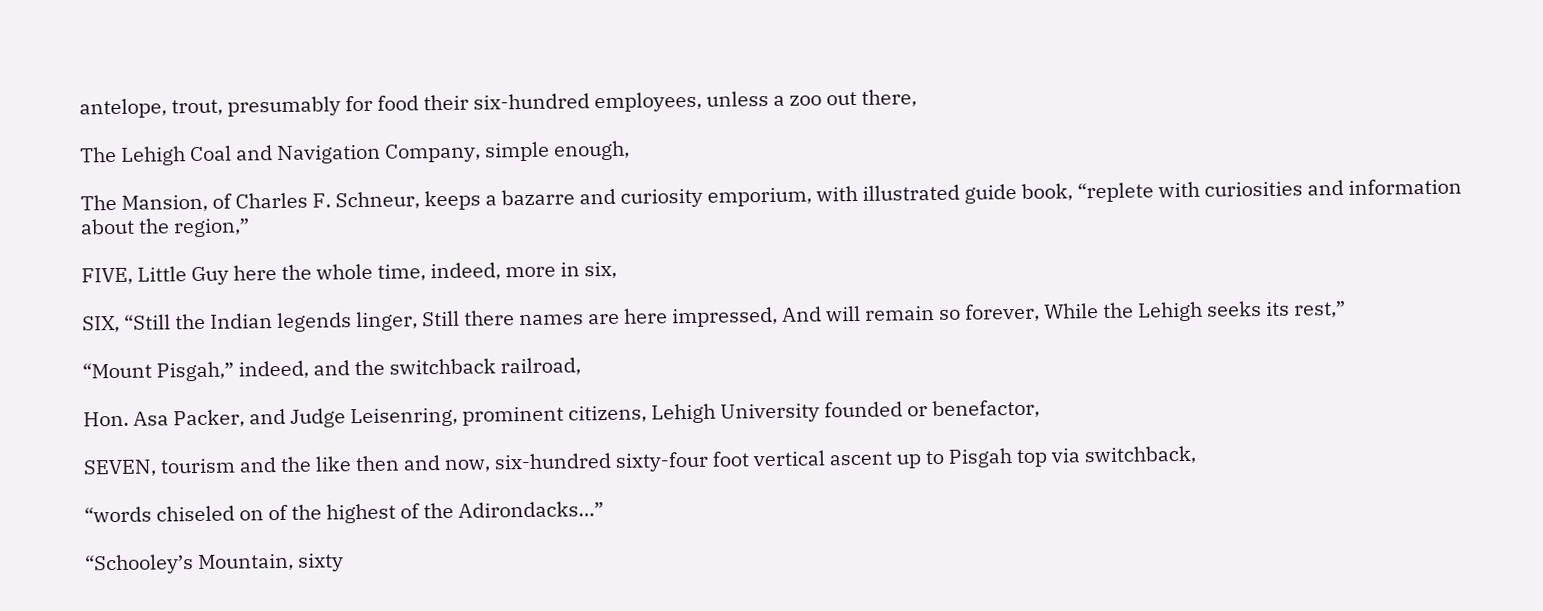antelope, trout, presumably for food their six-hundred employees, unless a zoo out there,

The Lehigh Coal and Navigation Company, simple enough,

The Mansion, of Charles F. Schneur, keeps a bazarre and curiosity emporium, with illustrated guide book, “replete with curiosities and information about the region,”

FIVE, Little Guy here the whole time, indeed, more in six,

SIX, “Still the Indian legends linger, Still there names are here impressed, And will remain so forever, While the Lehigh seeks its rest,”

“Mount Pisgah,” indeed, and the switchback railroad,

Hon. Asa Packer, and Judge Leisenring, prominent citizens, Lehigh University founded or benefactor,

SEVEN, tourism and the like then and now, six-hundred sixty-four foot vertical ascent up to Pisgah top via switchback,

“words chiseled on of the highest of the Adirondacks…”

“Schooley’s Mountain, sixty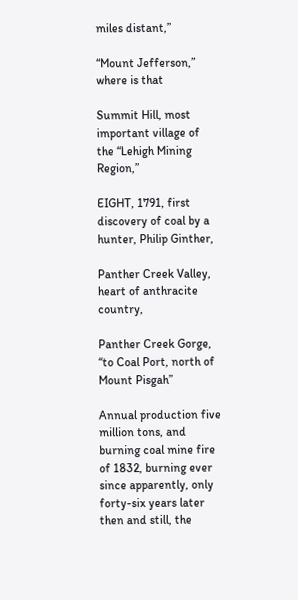miles distant,”

“Mount Jefferson,” where is that

Summit Hill, most important village of the “Lehigh Mining Region,”

EIGHT, 1791, first discovery of coal by a hunter, Philip Ginther,

Panther Creek Valley, heart of anthracite country,

Panther Creek Gorge, “to Coal Port, north of Mount Pisgah”

Annual production five million tons, and burning coal mine fire of 1832, burning ever since apparently, only forty-six years later then and still, the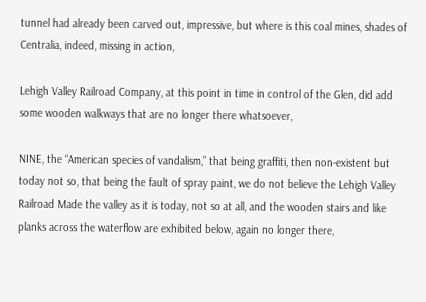tunnel had already been carved out, impressive, but where is this coal mines, shades of Centralia, indeed, missing in action,

Lehigh Valley Railroad Company, at this point in time in control of the Glen, did add some wooden walkways that are no longer there whatsoever,

NINE, the “American species of vandalism,” that being graffiti, then non-existent but today not so, that being the fault of spray paint, we do not believe the Lehigh Valley Railroad Made the valley as it is today, not so at all, and the wooden stairs and like planks across the waterflow are exhibited below, again no longer there,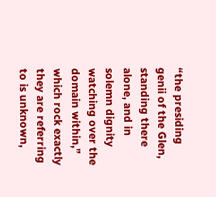“the presiding genii of the Glen, standing there alone, and in solemn dignity watching over the domain within,” which rock exactly they are referring to is unknown,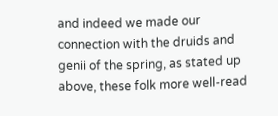and indeed we made our connection with the druids and genii of the spring, as stated up above, these folk more well-read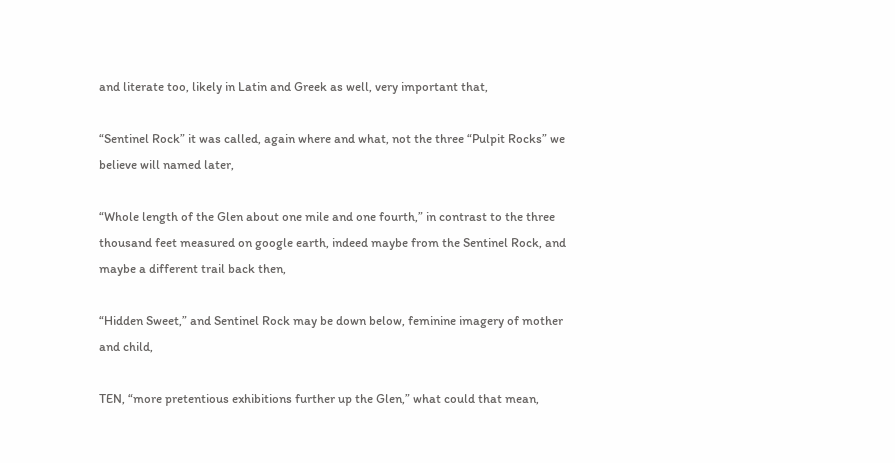and literate too, likely in Latin and Greek as well, very important that,

“Sentinel Rock” it was called, again where and what, not the three “Pulpit Rocks” we believe will named later,

“Whole length of the Glen about one mile and one fourth,” in contrast to the three thousand feet measured on google earth, indeed maybe from the Sentinel Rock, and maybe a different trail back then,

“Hidden Sweet,” and Sentinel Rock may be down below, feminine imagery of mother and child,

TEN, “more pretentious exhibitions further up the Glen,” what could that mean,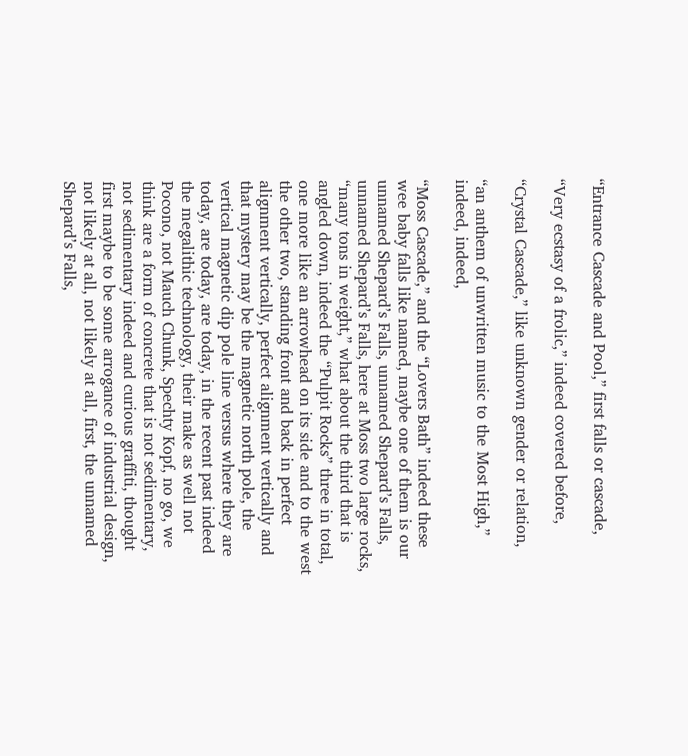“Entrance Cascade and Pool,” first falls or cascade,

“Very ecstasy of a frolic,” indeed covered before,

“Crystal Cascade,” like unknown gender or relation,

“an anthem of unwritten music to the Most High,” indeed, indeed,

“Moss Cascade,” and the “Lovers Bath” indeed these wee baby falls like named, maybe one of them is our unnamed Shepard’s Falls, unnamed Shepard’s Falls, unnamed Shepard’s Falls, here at Moss two large rocks, “many tons in weight,” what about the third that is angled down, indeed the “Pulpit Rocks” three in total, one more like an arrowhead on its side and to the west the other two, standing front and back in perfect alignment vertically, perfect alignment vertically and that mystery may be the magnetic north pole, the vertical magnetic dip pole line versus where they are today, are today, are today, in the recent past indeed the megalithic technology, their make as well not Pocono, not Mauch Chunk, Spechty Kopf, no go, we think are a form of concrete that is not sedimentary, not sedimentary indeed and curious graffiti, thought first maybe to be some arrogance of industrial design, not likely at all, not likely at all, first, the unnamed Shepard’s Falls,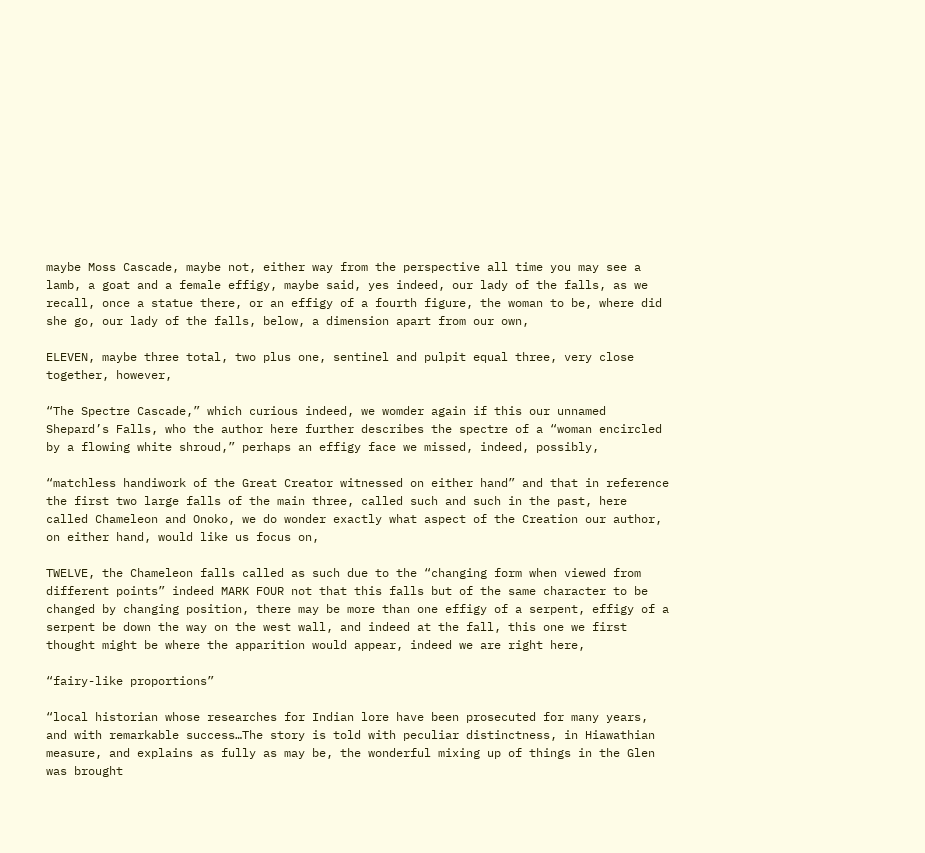maybe Moss Cascade, maybe not, either way from the perspective all time you may see a lamb, a goat and a female effigy, maybe said, yes indeed, our lady of the falls, as we recall, once a statue there, or an effigy of a fourth figure, the woman to be, where did she go, our lady of the falls, below, a dimension apart from our own,

ELEVEN, maybe three total, two plus one, sentinel and pulpit equal three, very close together, however,

“The Spectre Cascade,” which curious indeed, we womder again if this our unnamed Shepard’s Falls, who the author here further describes the spectre of a “woman encircled by a flowing white shroud,” perhaps an effigy face we missed, indeed, possibly,

“matchless handiwork of the Great Creator witnessed on either hand” and that in reference the first two large falls of the main three, called such and such in the past, here called Chameleon and Onoko, we do wonder exactly what aspect of the Creation our author, on either hand, would like us focus on,

TWELVE, the Chameleon falls called as such due to the “changing form when viewed from different points” indeed MARK FOUR not that this falls but of the same character to be changed by changing position, there may be more than one effigy of a serpent, effigy of a serpent be down the way on the west wall, and indeed at the fall, this one we first thought might be where the apparition would appear, indeed we are right here,

“fairy-like proportions”

“local historian whose researches for Indian lore have been prosecuted for many years, and with remarkable success…The story is told with peculiar distinctness, in Hiawathian measure, and explains as fully as may be, the wonderful mixing up of things in the Glen was brought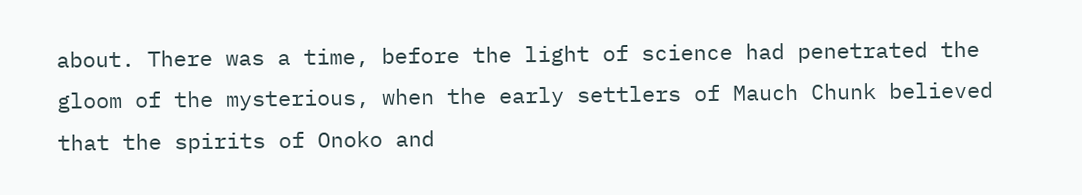about. There was a time, before the light of science had penetrated the gloom of the mysterious, when the early settlers of Mauch Chunk believed that the spirits of Onoko and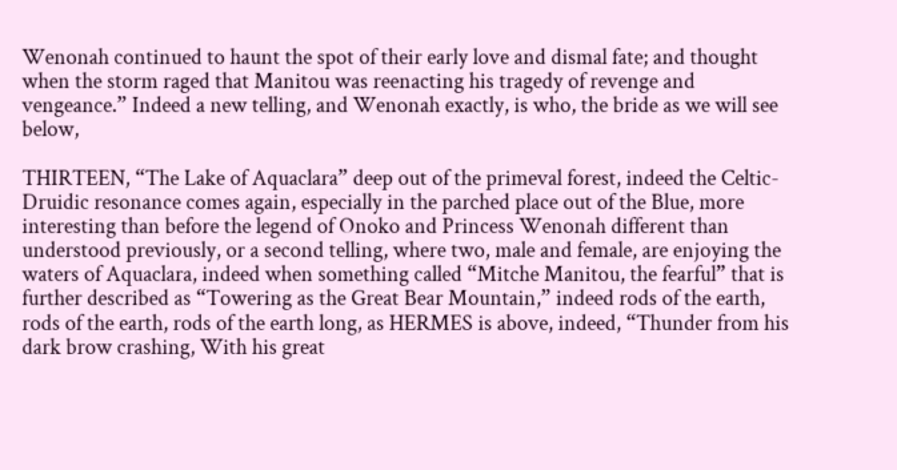Wenonah continued to haunt the spot of their early love and dismal fate; and thought when the storm raged that Manitou was reenacting his tragedy of revenge and vengeance.” Indeed a new telling, and Wenonah exactly, is who, the bride as we will see below,

THIRTEEN, “The Lake of Aquaclara” deep out of the primeval forest, indeed the Celtic-Druidic resonance comes again, especially in the parched place out of the Blue, more interesting than before the legend of Onoko and Princess Wenonah different than understood previously, or a second telling, where two, male and female, are enjoying the waters of Aquaclara, indeed when something called “Mitche Manitou, the fearful” that is further described as “Towering as the Great Bear Mountain,” indeed rods of the earth, rods of the earth, rods of the earth long, as HERMES is above, indeed, “Thunder from his dark brow crashing, With his great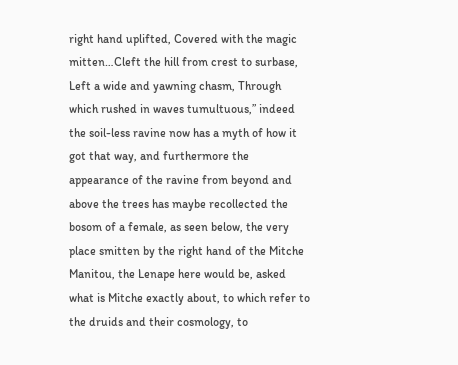right hand uplifted, Covered with the magic mitten…Cleft the hill from crest to surbase, Left a wide and yawning chasm, Through which rushed in waves tumultuous,” indeed the soil-less ravine now has a myth of how it got that way, and furthermore the appearance of the ravine from beyond and above the trees has maybe recollected the bosom of a female, as seen below, the very place smitten by the right hand of the Mitche Manitou, the Lenape here would be, asked what is Mitche exactly about, to which refer to the druids and their cosmology, to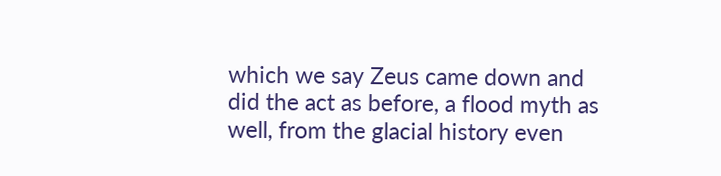which we say Zeus came down and did the act as before, a flood myth as well, from the glacial history even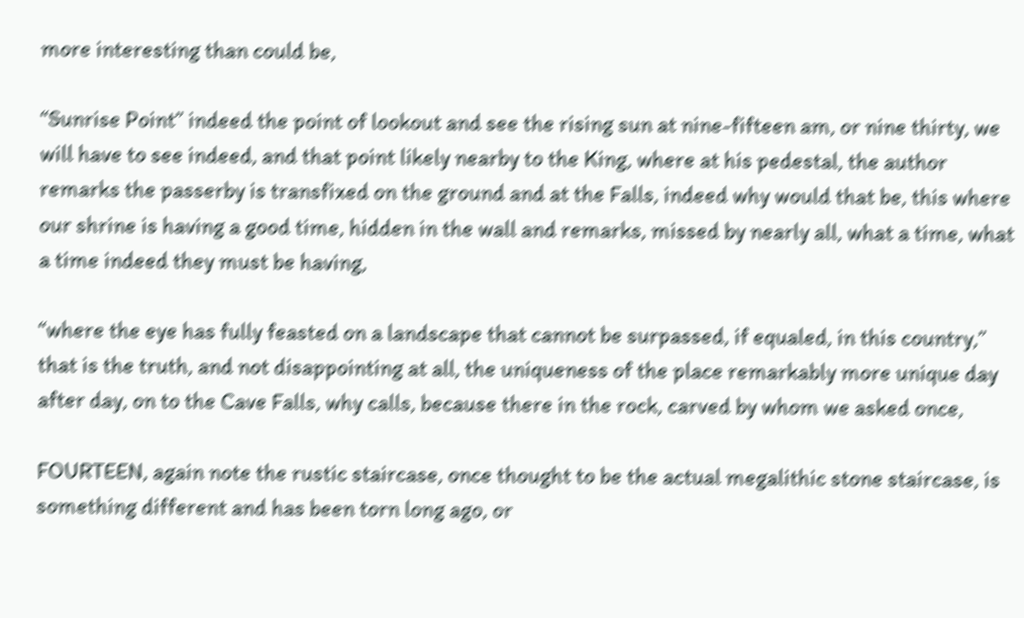more interesting than could be,

“Sunrise Point” indeed the point of lookout and see the rising sun at nine-fifteen am, or nine thirty, we will have to see indeed, and that point likely nearby to the King, where at his pedestal, the author remarks the passerby is transfixed on the ground and at the Falls, indeed why would that be, this where our shrine is having a good time, hidden in the wall and remarks, missed by nearly all, what a time, what a time indeed they must be having,

“where the eye has fully feasted on a landscape that cannot be surpassed, if equaled, in this country,” that is the truth, and not disappointing at all, the uniqueness of the place remarkably more unique day after day, on to the Cave Falls, why calls, because there in the rock, carved by whom we asked once,

FOURTEEN, again note the rustic staircase, once thought to be the actual megalithic stone staircase, is something different and has been torn long ago, or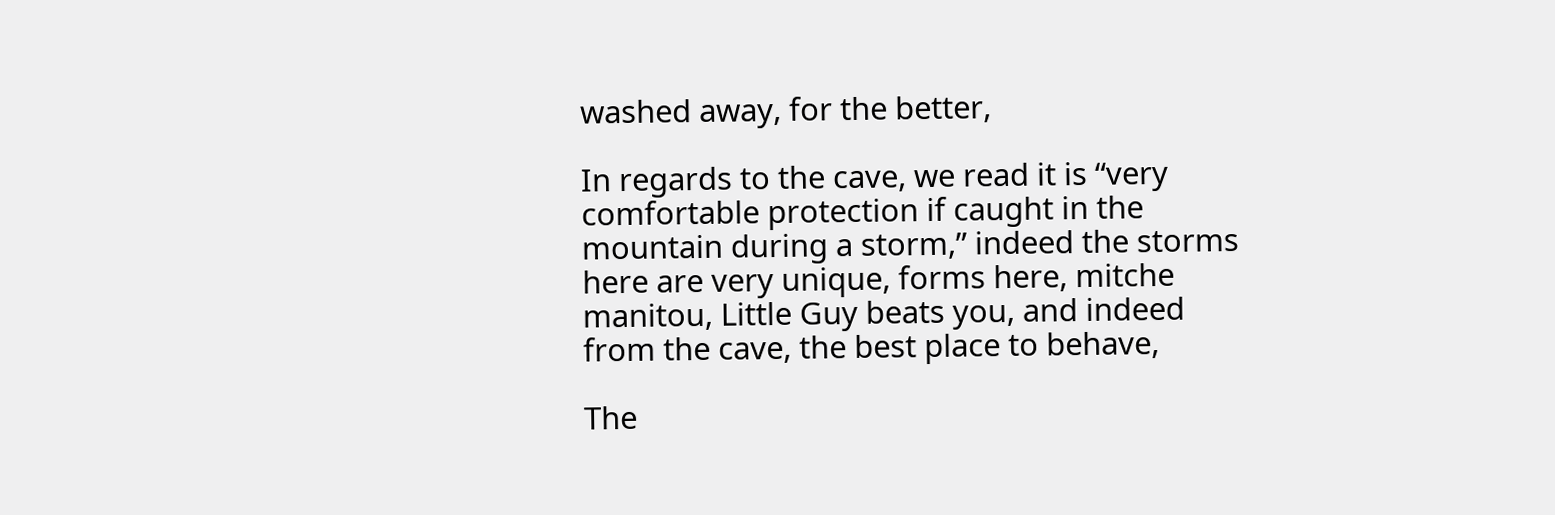washed away, for the better,

In regards to the cave, we read it is “very comfortable protection if caught in the mountain during a storm,” indeed the storms here are very unique, forms here, mitche manitou, Little Guy beats you, and indeed from the cave, the best place to behave,

The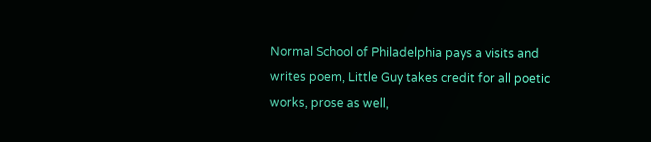Normal School of Philadelphia pays a visits and writes poem, Little Guy takes credit for all poetic works, prose as well,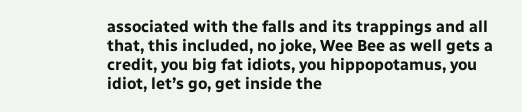associated with the falls and its trappings and all that, this included, no joke, Wee Bee as well gets a credit, you big fat idiots, you hippopotamus, you idiot, let’s go, get inside the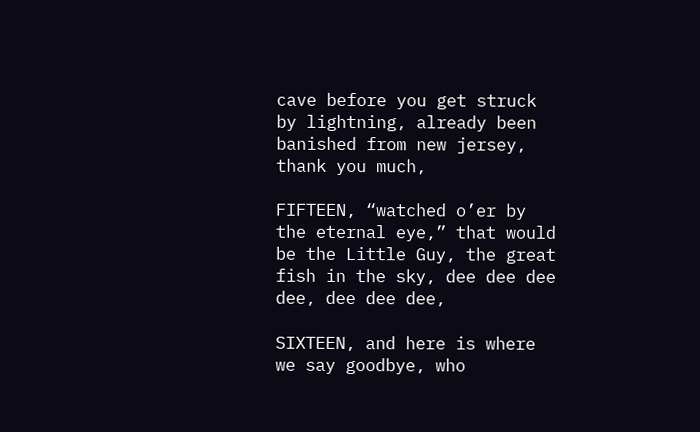cave before you get struck by lightning, already been banished from new jersey, thank you much,

FIFTEEN, “watched o’er by the eternal eye,” that would be the Little Guy, the great fish in the sky, dee dee dee dee, dee dee dee,

SIXTEEN, and here is where we say goodbye, who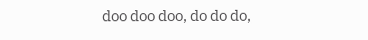doo doo doo, do do do,